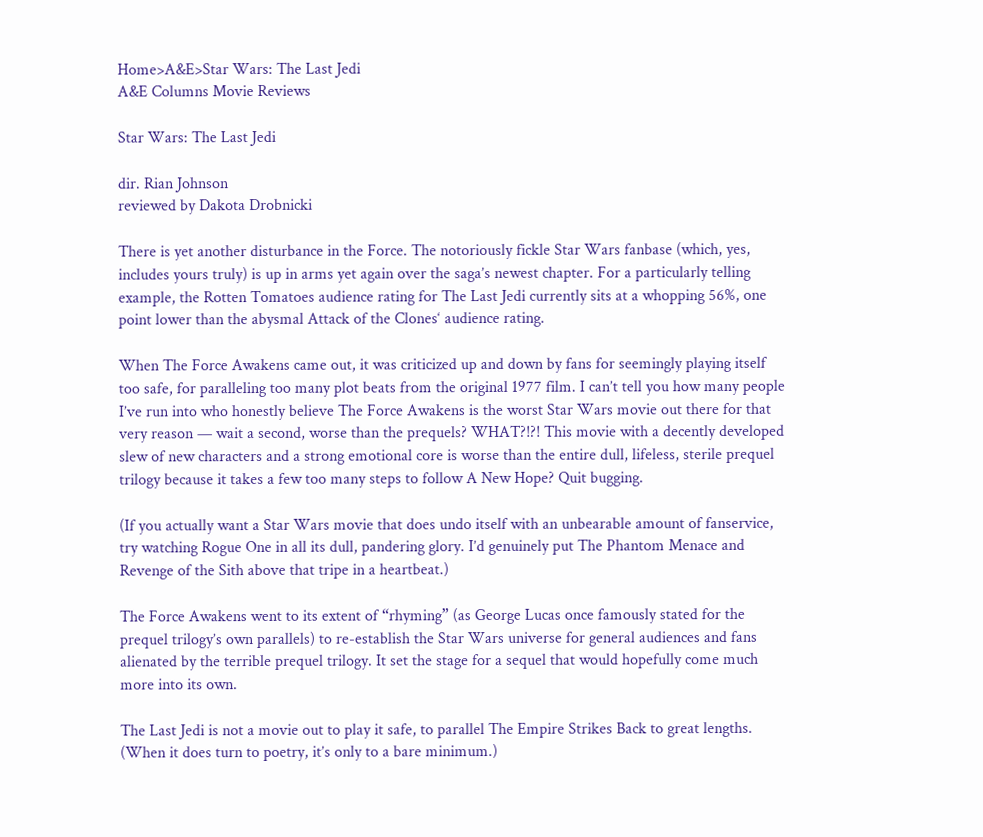Home>A&E>Star Wars: The Last Jedi
A&E Columns Movie Reviews

Star Wars: The Last Jedi

dir. Rian Johnson
reviewed by Dakota Drobnicki

There is yet another disturbance in the Force. The notoriously fickle Star Wars fanbase (which, yes, includes yours truly) is up in arms yet again over the saga’s newest chapter. For a particularly telling example, the Rotten Tomatoes audience rating for The Last Jedi currently sits at a whopping 56%, one point lower than the abysmal Attack of the Clones‘ audience rating.

When The Force Awakens came out, it was criticized up and down by fans for seemingly playing itself too safe, for paralleling too many plot beats from the original 1977 film. I can’t tell you how many people I’ve run into who honestly believe The Force Awakens is the worst Star Wars movie out there for that very reason — wait a second, worse than the prequels? WHAT?!?! This movie with a decently developed slew of new characters and a strong emotional core is worse than the entire dull, lifeless, sterile prequel trilogy because it takes a few too many steps to follow A New Hope? Quit bugging.

(If you actually want a Star Wars movie that does undo itself with an unbearable amount of fanservice, try watching Rogue One in all its dull, pandering glory. I’d genuinely put The Phantom Menace and Revenge of the Sith above that tripe in a heartbeat.)

The Force Awakens went to its extent of “rhyming” (as George Lucas once famously stated for the prequel trilogy’s own parallels) to re-establish the Star Wars universe for general audiences and fans alienated by the terrible prequel trilogy. It set the stage for a sequel that would hopefully come much more into its own.

The Last Jedi is not a movie out to play it safe, to parallel The Empire Strikes Back to great lengths. (When it does turn to poetry, it’s only to a bare minimum.)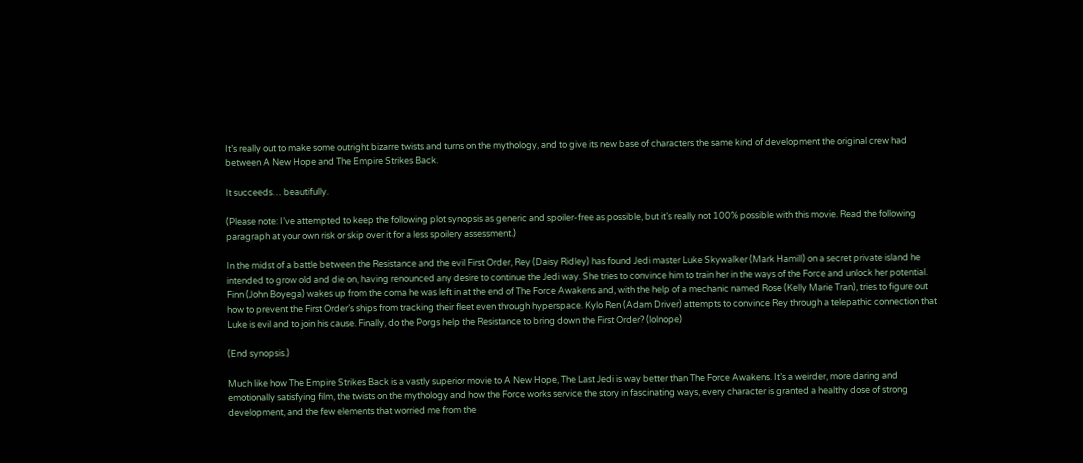It’s really out to make some outright bizarre twists and turns on the mythology, and to give its new base of characters the same kind of development the original crew had between A New Hope and The Empire Strikes Back.

It succeeds… beautifully.

(Please note: I’ve attempted to keep the following plot synopsis as generic and spoiler-free as possible, but it’s really not 100% possible with this movie. Read the following paragraph at your own risk or skip over it for a less spoilery assessment.)

In the midst of a battle between the Resistance and the evil First Order, Rey (Daisy Ridley) has found Jedi master Luke Skywalker (Mark Hamill) on a secret private island he intended to grow old and die on, having renounced any desire to continue the Jedi way. She tries to convince him to train her in the ways of the Force and unlock her potential. Finn (John Boyega) wakes up from the coma he was left in at the end of The Force Awakens and, with the help of a mechanic named Rose (Kelly Marie Tran), tries to figure out how to prevent the First Order’s ships from tracking their fleet even through hyperspace. Kylo Ren (Adam Driver) attempts to convince Rey through a telepathic connection that Luke is evil and to join his cause. Finally, do the Porgs help the Resistance to bring down the First Order? (lolnope)

(End synopsis.)

Much like how The Empire Strikes Back is a vastly superior movie to A New Hope, The Last Jedi is way better than The Force Awakens. It’s a weirder, more daring and emotionally satisfying film, the twists on the mythology and how the Force works service the story in fascinating ways, every character is granted a healthy dose of strong development, and the few elements that worried me from the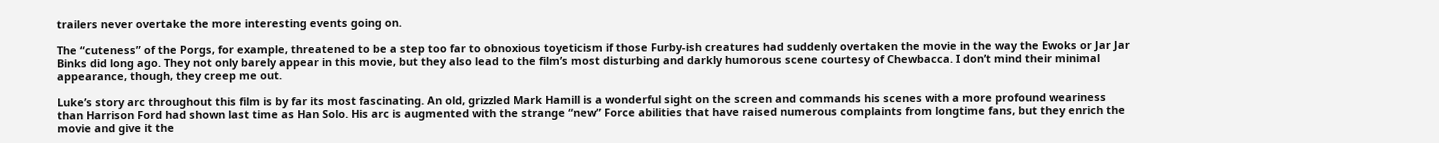trailers never overtake the more interesting events going on.

The “cuteness” of the Porgs, for example, threatened to be a step too far to obnoxious toyeticism if those Furby-ish creatures had suddenly overtaken the movie in the way the Ewoks or Jar Jar Binks did long ago. They not only barely appear in this movie, but they also lead to the film’s most disturbing and darkly humorous scene courtesy of Chewbacca. I don’t mind their minimal appearance, though, they creep me out.

Luke’s story arc throughout this film is by far its most fascinating. An old, grizzled Mark Hamill is a wonderful sight on the screen and commands his scenes with a more profound weariness than Harrison Ford had shown last time as Han Solo. His arc is augmented with the strange “new” Force abilities that have raised numerous complaints from longtime fans, but they enrich the movie and give it the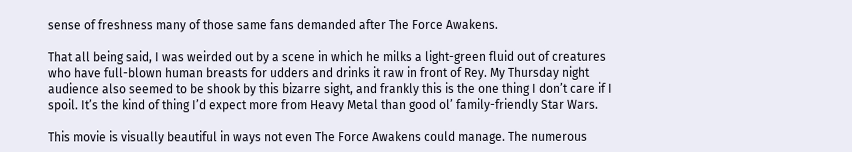sense of freshness many of those same fans demanded after The Force Awakens.

That all being said, I was weirded out by a scene in which he milks a light-green fluid out of creatures who have full-blown human breasts for udders and drinks it raw in front of Rey. My Thursday night audience also seemed to be shook by this bizarre sight, and frankly this is the one thing I don’t care if I spoil. It’s the kind of thing I’d expect more from Heavy Metal than good ol’ family-friendly Star Wars.

This movie is visually beautiful in ways not even The Force Awakens could manage. The numerous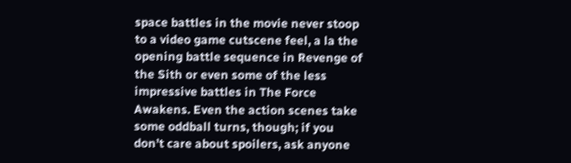space battles in the movie never stoop to a video game cutscene feel, a la the opening battle sequence in Revenge of the Sith or even some of the less impressive battles in The Force Awakens. Even the action scenes take some oddball turns, though; if you don’t care about spoilers, ask anyone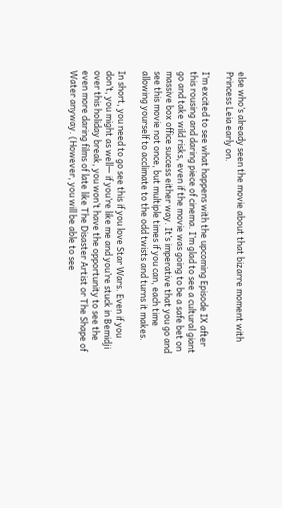else who’s already seen the movie about that bizarre moment with Princess Leia early on.

I’m excited to see what happens with the upcoming Episode IX after this rousing and daring piece of cinema. I’m glad to see a cultural giant go and take wild risks, even if the movie was going to be a safe bet on massive box office success either way. It’s imperative that you go and see this movie not once, but multiple times if you can, each time allowing yourself to acclimate to the odd twists and turns it makes.

In short, you need to go see this if you love Star Wars. Even if you don’t, you might as well— if you’re like me and you’re stuck in Bemidji over this holiday break, you won’t have the opportunity to see the even more daring films of late like The Disaster Artist or The Shape of Water anyway. (However, you will be able to see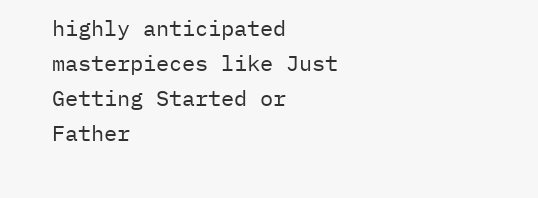highly anticipated masterpieces like Just Getting Started or Father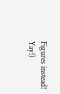Figures instead! Yay!)